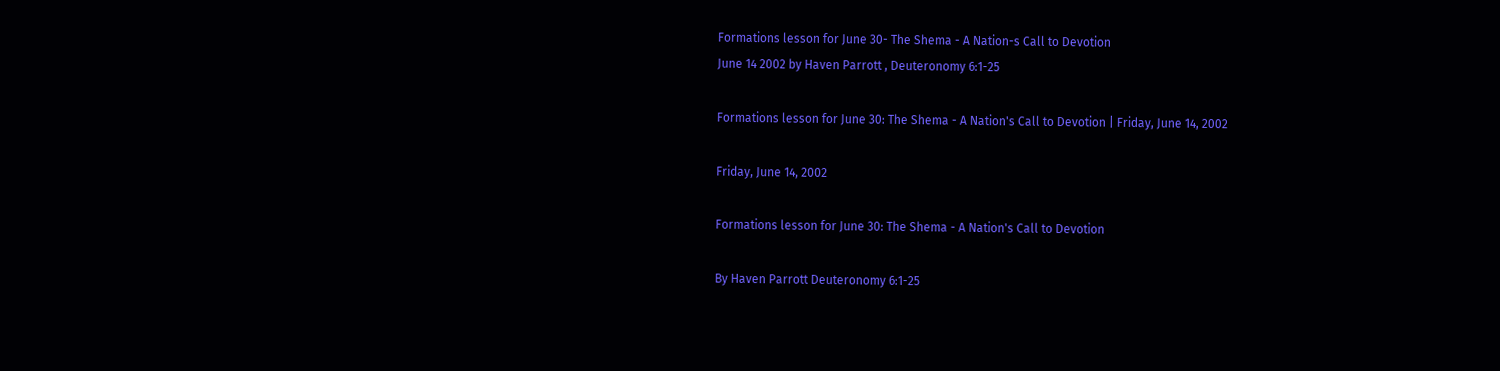Formations lesson for June 30- The Shema - A Nation-s Call to Devotion
June 14 2002 by Haven Parrott , Deuteronomy 6:1-25

Formations lesson for June 30: The Shema - A Nation's Call to Devotion | Friday, June 14, 2002

Friday, June 14, 2002

Formations lesson for June 30: The Shema - A Nation's Call to Devotion

By Haven Parrott Deuteronomy 6:1-25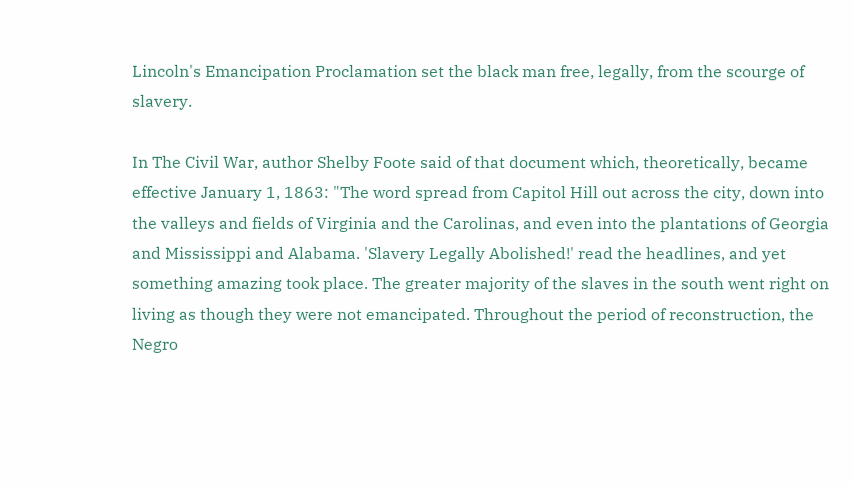Lincoln's Emancipation Proclamation set the black man free, legally, from the scourge of slavery.

In The Civil War, author Shelby Foote said of that document which, theoretically, became effective January 1, 1863: "The word spread from Capitol Hill out across the city, down into the valleys and fields of Virginia and the Carolinas, and even into the plantations of Georgia and Mississippi and Alabama. 'Slavery Legally Abolished!' read the headlines, and yet something amazing took place. The greater majority of the slaves in the south went right on living as though they were not emancipated. Throughout the period of reconstruction, the Negro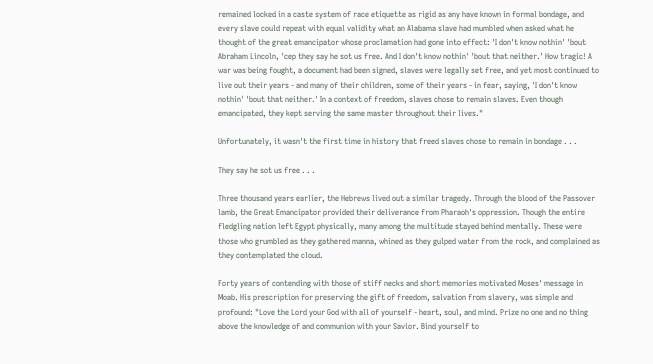remained locked in a caste system of race etiquette as rigid as any have known in formal bondage, and every slave could repeat with equal validity what an Alabama slave had mumbled when asked what he thought of the great emancipator whose proclamation had gone into effect: 'I don't know nothin' 'bout Abraham Lincoln, 'cep they say he sot us free. And I don't know nothin' 'bout that neither.' How tragic! A war was being fought, a document had been signed, slaves were legally set free, and yet most continued to live out their years - and many of their children, some of their years - in fear, saying, 'I don't know nothin' 'bout that neither.' In a context of freedom, slaves chose to remain slaves. Even though emancipated, they kept serving the same master throughout their lives."

Unfortunately, it wasn't the first time in history that freed slaves chose to remain in bondage . . .

They say he sot us free . . .

Three thousand years earlier, the Hebrews lived out a similar tragedy. Through the blood of the Passover lamb, the Great Emancipator provided their deliverance from Pharaoh's oppression. Though the entire fledgling nation left Egypt physically, many among the multitude stayed behind mentally. These were those who grumbled as they gathered manna, whined as they gulped water from the rock, and complained as they contemplated the cloud.

Forty years of contending with those of stiff necks and short memories motivated Moses' message in Moab. His prescription for preserving the gift of freedom, salvation from slavery, was simple and profound: "Love the Lord your God with all of yourself - heart, soul, and mind. Prize no one and no thing above the knowledge of and communion with your Savior. Bind yourself to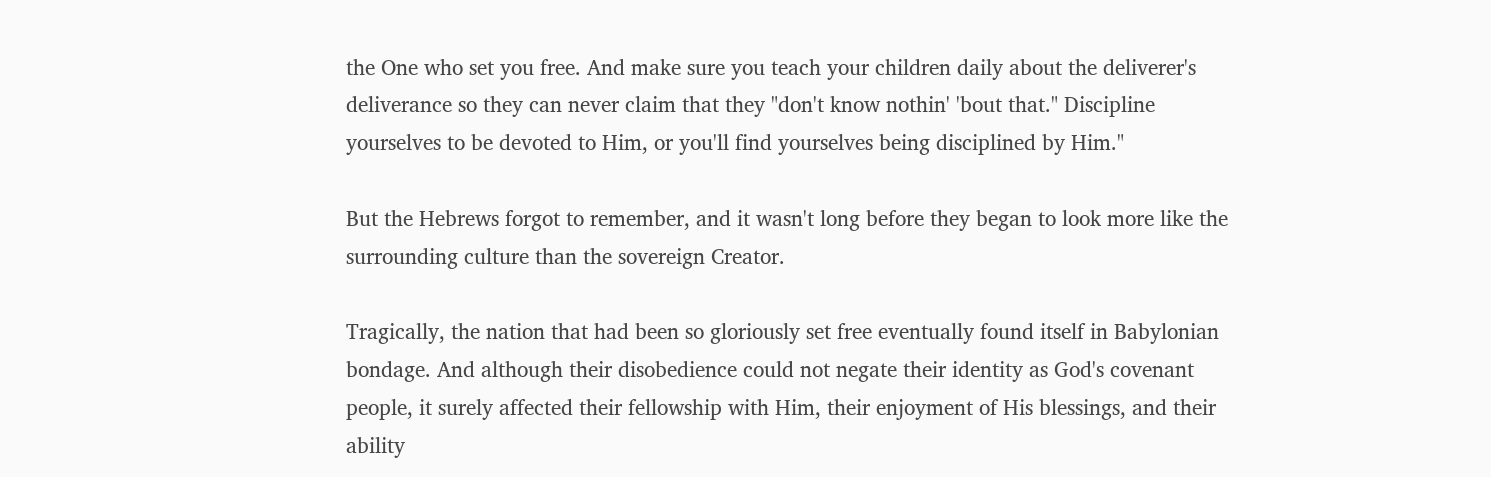the One who set you free. And make sure you teach your children daily about the deliverer's deliverance so they can never claim that they "don't know nothin' 'bout that." Discipline yourselves to be devoted to Him, or you'll find yourselves being disciplined by Him."

But the Hebrews forgot to remember, and it wasn't long before they began to look more like the surrounding culture than the sovereign Creator.

Tragically, the nation that had been so gloriously set free eventually found itself in Babylonian bondage. And although their disobedience could not negate their identity as God's covenant people, it surely affected their fellowship with Him, their enjoyment of His blessings, and their ability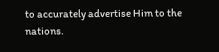to accurately advertise Him to the nations.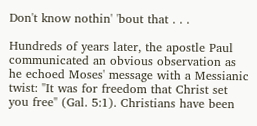Don't know nothin' 'bout that . . .

Hundreds of years later, the apostle Paul communicated an obvious observation as he echoed Moses' message with a Messianic twist: "It was for freedom that Christ set you free" (Gal. 5:1). Christians have been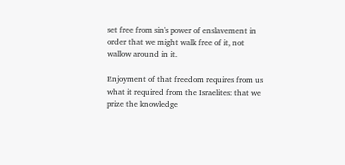set free from sin's power of enslavement in order that we might walk free of it, not wallow around in it.

Enjoyment of that freedom requires from us what it required from the Israelites: that we prize the knowledge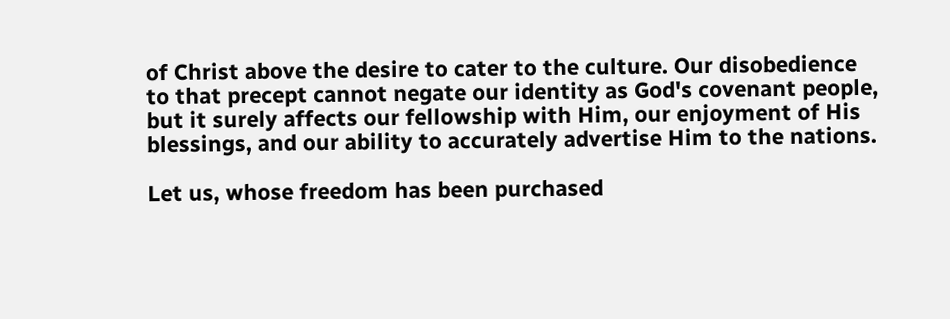of Christ above the desire to cater to the culture. Our disobedience to that precept cannot negate our identity as God's covenant people, but it surely affects our fellowship with Him, our enjoyment of His blessings, and our ability to accurately advertise Him to the nations.

Let us, whose freedom has been purchased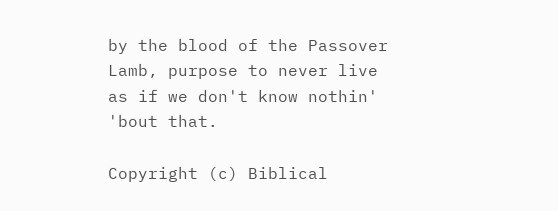by the blood of the Passover Lamb, purpose to never live as if we don't know nothin' 'bout that.

Copyright (c) Biblical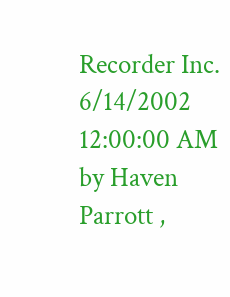Recorder Inc.
6/14/2002 12:00:00 AM by Haven Parrott ,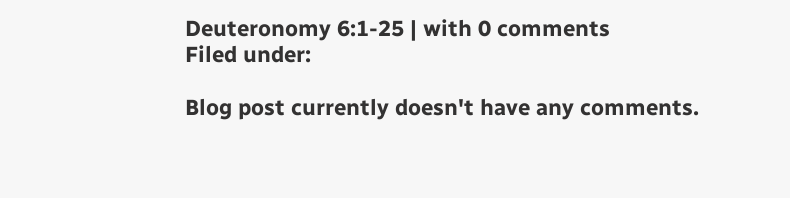Deuteronomy 6:1-25 | with 0 comments
Filed under:

Blog post currently doesn't have any comments.